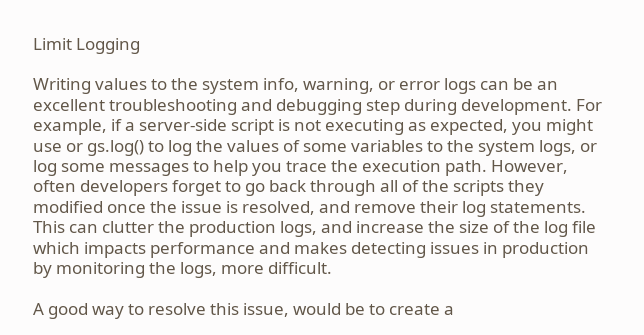Limit Logging

Writing values to the system info, warning, or error logs can be an excellent troubleshooting and debugging step during development. For example, if a server-side script is not executing as expected, you might use or gs.log() to log the values of some variables to the system logs, or log some messages to help you trace the execution path. However, often developers forget to go back through all of the scripts they modified once the issue is resolved, and remove their log statements. This can clutter the production logs, and increase the size of the log file which impacts performance and makes detecting issues in production by monitoring the logs, more difficult.

A good way to resolve this issue, would be to create a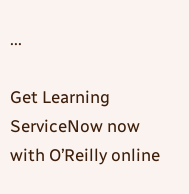...

Get Learning ServiceNow now with O’Reilly online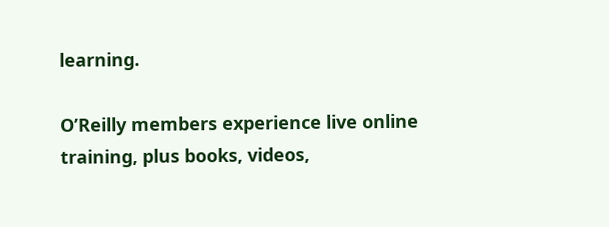learning.

O’Reilly members experience live online training, plus books, videos,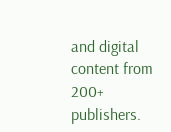and digital content from 200+ publishers.